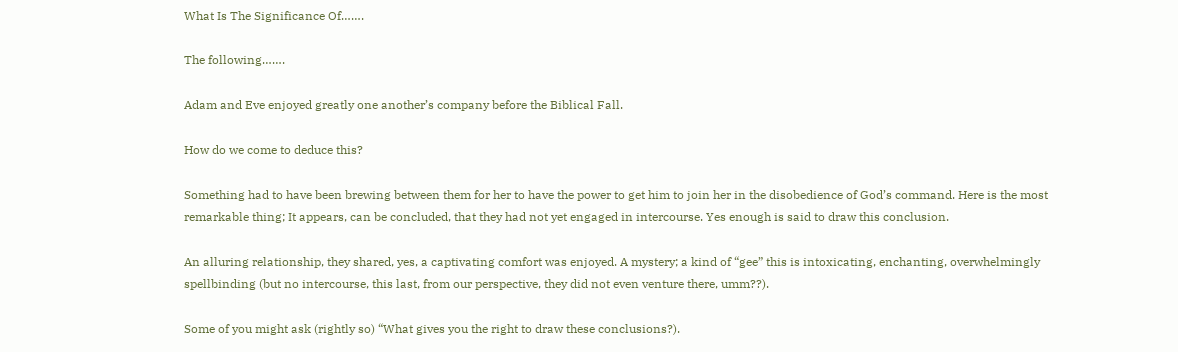What Is The Significance Of…….

The following…….

Adam and Eve enjoyed greatly one another’s company before the Biblical Fall.

How do we come to deduce this?

Something had to have been brewing between them for her to have the power to get him to join her in the disobedience of God’s command. Here is the most remarkable thing; It appears, can be concluded, that they had not yet engaged in intercourse. Yes enough is said to draw this conclusion.

An alluring relationship, they shared, yes, a captivating comfort was enjoyed. A mystery; a kind of “gee” this is intoxicating, enchanting, overwhelmingly spellbinding (but no intercourse, this last, from our perspective, they did not even venture there, umm??).

Some of you might ask (rightly so) “What gives you the right to draw these conclusions?).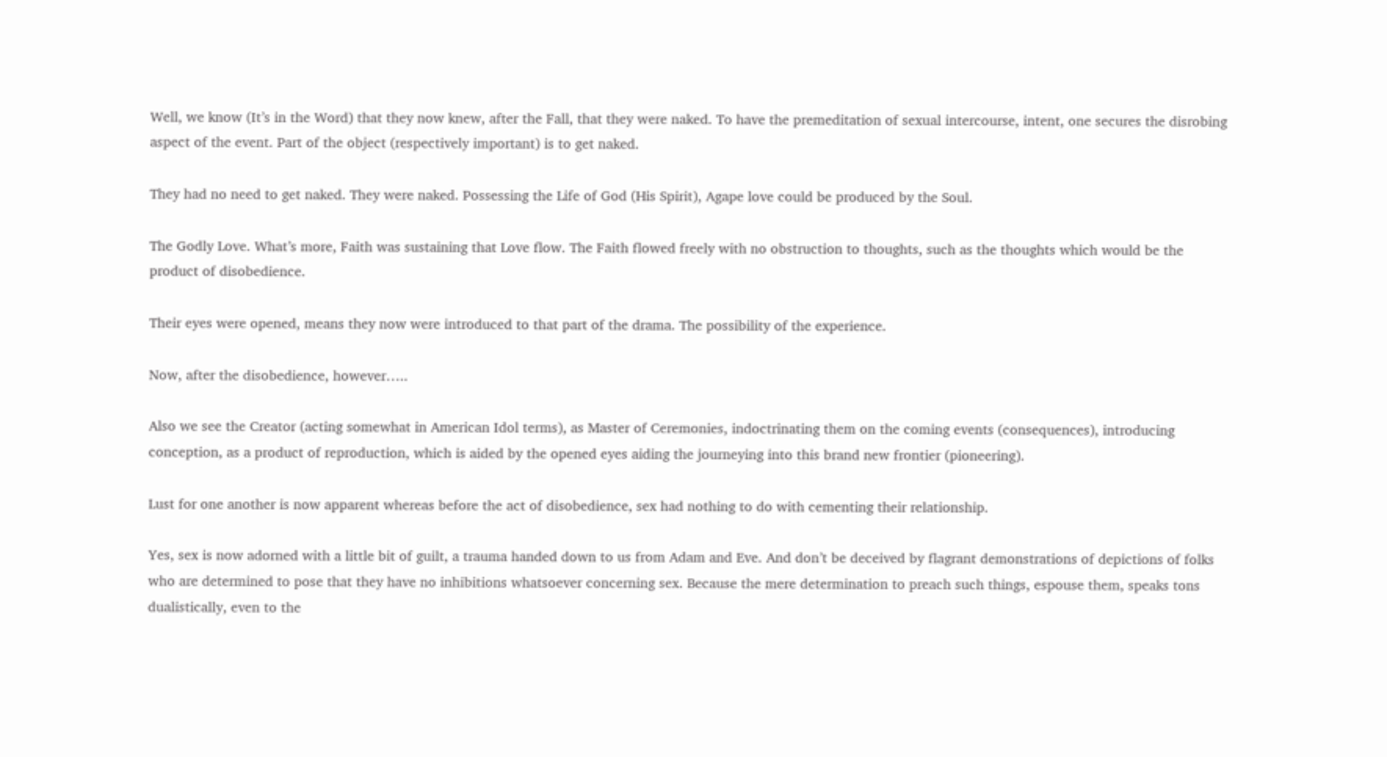Well, we know (It’s in the Word) that they now knew, after the Fall, that they were naked. To have the premeditation of sexual intercourse, intent, one secures the disrobing aspect of the event. Part of the object (respectively important) is to get naked.

They had no need to get naked. They were naked. Possessing the Life of God (His Spirit), Agape love could be produced by the Soul.

The Godly Love. What’s more, Faith was sustaining that Love flow. The Faith flowed freely with no obstruction to thoughts, such as the thoughts which would be the product of disobedience.

Their eyes were opened, means they now were introduced to that part of the drama. The possibility of the experience.

Now, after the disobedience, however…..

Also we see the Creator (acting somewhat in American Idol terms), as Master of Ceremonies, indoctrinating them on the coming events (consequences), introducing conception, as a product of reproduction, which is aided by the opened eyes aiding the journeying into this brand new frontier (pioneering).

Lust for one another is now apparent whereas before the act of disobedience, sex had nothing to do with cementing their relationship.

Yes, sex is now adorned with a little bit of guilt, a trauma handed down to us from Adam and Eve. And don’t be deceived by flagrant demonstrations of depictions of folks who are determined to pose that they have no inhibitions whatsoever concerning sex. Because the mere determination to preach such things, espouse them, speaks tons dualistically, even to the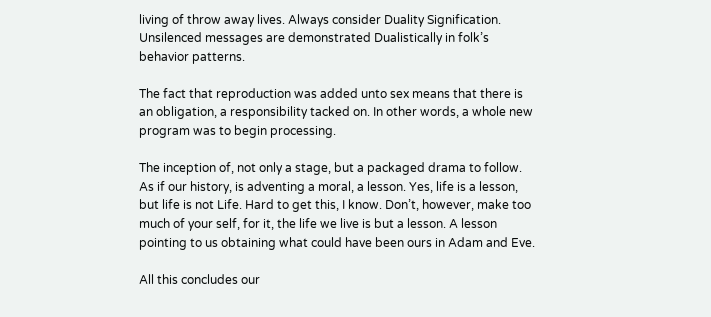living of throw away lives. Always consider Duality Signification. Unsilenced messages are demonstrated Dualistically in folk’s behavior patterns.

The fact that reproduction was added unto sex means that there is an obligation, a responsibility tacked on. In other words, a whole new program was to begin processing.

The inception of, not only a stage, but a packaged drama to follow. As if our history, is adventing a moral, a lesson. Yes, life is a lesson, but life is not Life. Hard to get this, I know. Don’t, however, make too much of your self, for it, the life we live is but a lesson. A lesson pointing to us obtaining what could have been ours in Adam and Eve.

All this concludes our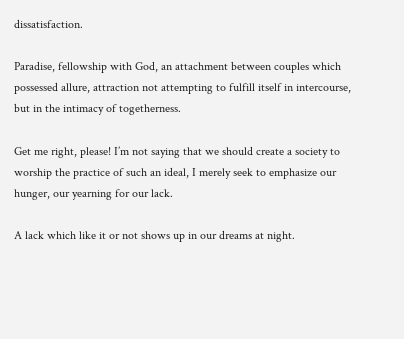dissatisfaction.

Paradise, fellowship with God, an attachment between couples which possessed allure, attraction not attempting to fulfill itself in intercourse, but in the intimacy of togetherness.

Get me right, please! I’m not saying that we should create a society to worship the practice of such an ideal, I merely seek to emphasize our hunger, our yearning for our lack.

A lack which like it or not shows up in our dreams at night.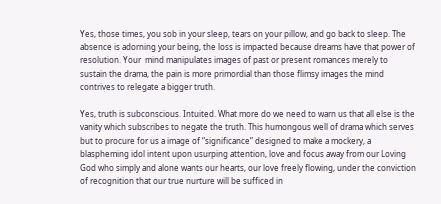Yes, those times, you sob in your sleep, tears on your pillow, and go back to sleep. The absence is adorning your being, the loss is impacted because dreams have that power of resolution. Your  mind manipulates images of past or present romances merely to sustain the drama, the pain is more primordial than those flimsy images the mind contrives to relegate a bigger truth.

Yes, truth is subconscious. Intuited. What more do we need to warn us that all else is the vanity which subscribes to negate the truth. This humongous well of drama which serves but to procure for us a image of “significance” designed to make a mockery, a blaspheming idol intent upon usurping attention, love and focus away from our Loving God who simply and alone wants our hearts, our love freely flowing, under the conviction of recognition that our true nurture will be sufficed in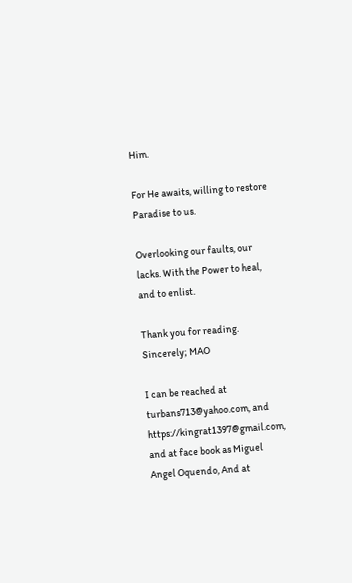Him.

For He awaits, willing to restore Paradise to us.

Overlooking our faults, our lacks. With the Power to heal, and to enlist.

Thank you for reading. Sincerely; MAO

I can be reached at turbans713@yahoo.com, and
https://kingrat1397@gmail.com, and at face book as Miguel Angel Oquendo, And at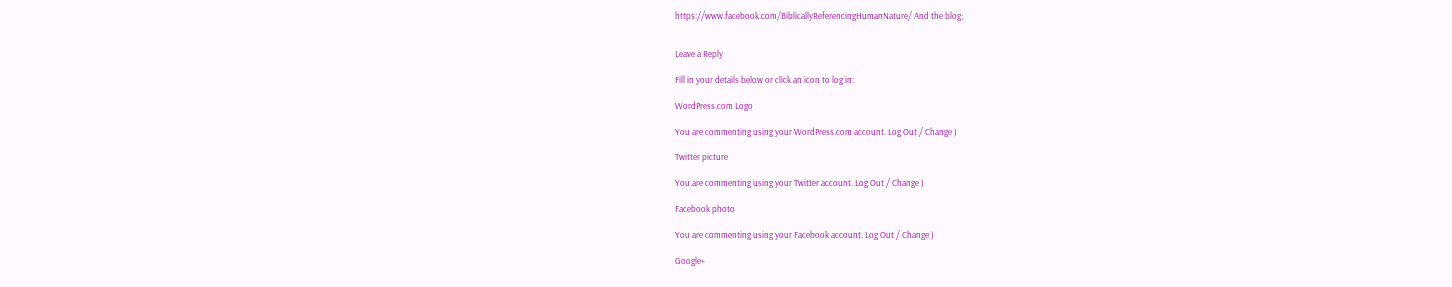https://www.facebook.com/BiblicallyReferencingHumanNature/ And the blog;


Leave a Reply

Fill in your details below or click an icon to log in:

WordPress.com Logo

You are commenting using your WordPress.com account. Log Out / Change )

Twitter picture

You are commenting using your Twitter account. Log Out / Change )

Facebook photo

You are commenting using your Facebook account. Log Out / Change )

Google+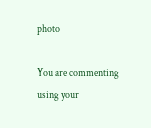photo

You are commenting using your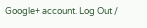Google+ account. Log Out /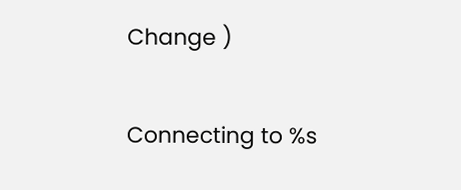Change )

Connecting to %s